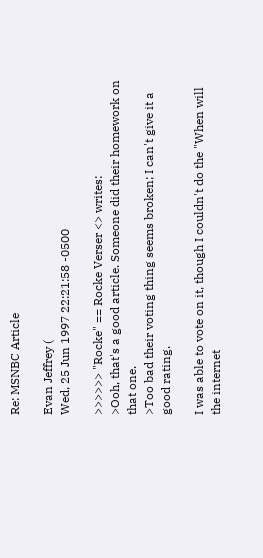Re: MSNBC Article

Evan Jeffrey (
Wed, 25 Jun 1997 22:21:58 -0500

>>>>>> "Rocke" == Rocke Verser <> writes:
>Ooh, that's a good article. Someone did their homework on that one.
>Too bad their voting thing seems broken; I can't give it a good rating.

I was able to vote on it, though I couldn't do the "When will the internet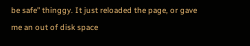be safe" thinggy. It just reloaded the page, or gave me an out of disk space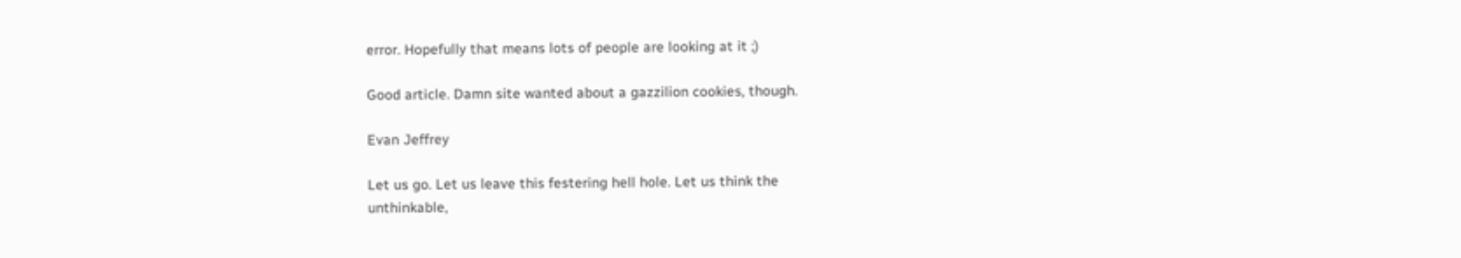error. Hopefully that means lots of people are looking at it ;)

Good article. Damn site wanted about a gazzilion cookies, though.

Evan Jeffrey

Let us go. Let us leave this festering hell hole. Let us think the
unthinkable,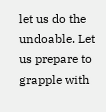let us do the undoable. Let us prepare to grapple with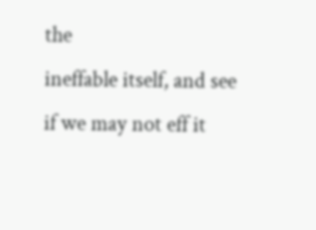the
ineffable itself, and see if we may not eff it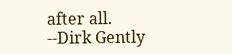after all.
--Dirk Gently